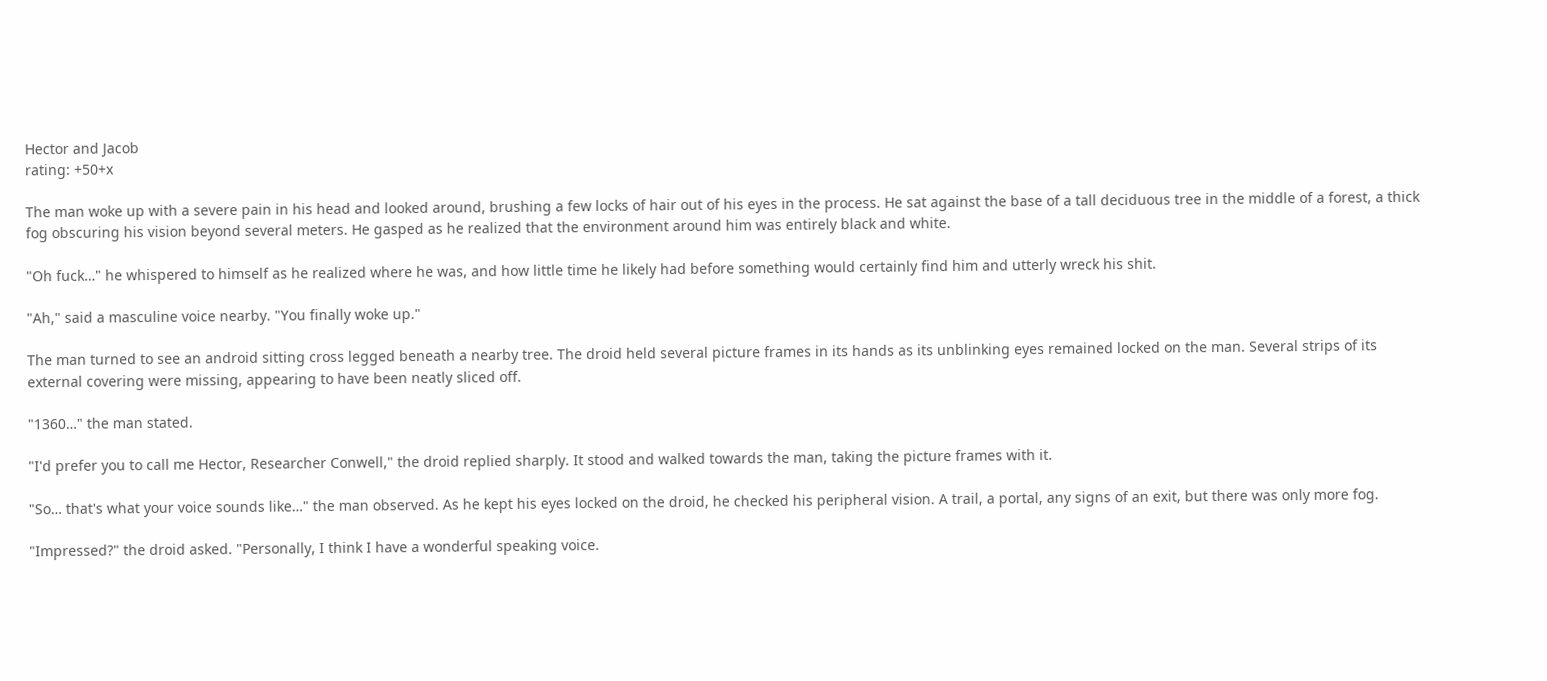Hector and Jacob
rating: +50+x

The man woke up with a severe pain in his head and looked around, brushing a few locks of hair out of his eyes in the process. He sat against the base of a tall deciduous tree in the middle of a forest, a thick fog obscuring his vision beyond several meters. He gasped as he realized that the environment around him was entirely black and white.

"Oh fuck…" he whispered to himself as he realized where he was, and how little time he likely had before something would certainly find him and utterly wreck his shit.

"Ah," said a masculine voice nearby. "You finally woke up."

The man turned to see an android sitting cross legged beneath a nearby tree. The droid held several picture frames in its hands as its unblinking eyes remained locked on the man. Several strips of its external covering were missing, appearing to have been neatly sliced off.

"1360…" the man stated.

"I'd prefer you to call me Hector, Researcher Conwell," the droid replied sharply. It stood and walked towards the man, taking the picture frames with it.

"So… that's what your voice sounds like…" the man observed. As he kept his eyes locked on the droid, he checked his peripheral vision. A trail, a portal, any signs of an exit, but there was only more fog.

"Impressed?" the droid asked. "Personally, I think I have a wonderful speaking voice.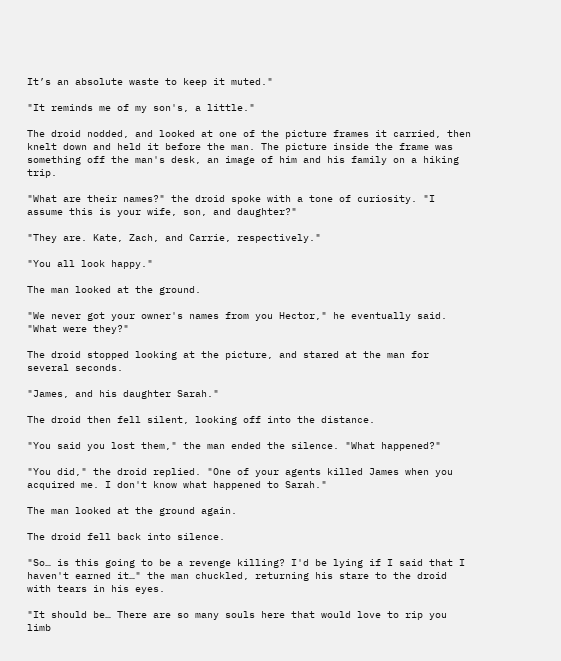It’s an absolute waste to keep it muted."

"It reminds me of my son's, a little."

The droid nodded, and looked at one of the picture frames it carried, then knelt down and held it before the man. The picture inside the frame was something off the man's desk, an image of him and his family on a hiking trip.

"What are their names?" the droid spoke with a tone of curiosity. "I assume this is your wife, son, and daughter?"

"They are. Kate, Zach, and Carrie, respectively."

"You all look happy."

The man looked at the ground.

"We never got your owner's names from you Hector," he eventually said. "What were they?"

The droid stopped looking at the picture, and stared at the man for several seconds.

"James, and his daughter Sarah."

The droid then fell silent, looking off into the distance.

"You said you lost them," the man ended the silence. "What happened?"

"You did," the droid replied. "One of your agents killed James when you acquired me. I don't know what happened to Sarah."

The man looked at the ground again.

The droid fell back into silence.

"So… is this going to be a revenge killing? I'd be lying if I said that I haven't earned it…" the man chuckled, returning his stare to the droid with tears in his eyes.

"It should be… There are so many souls here that would love to rip you limb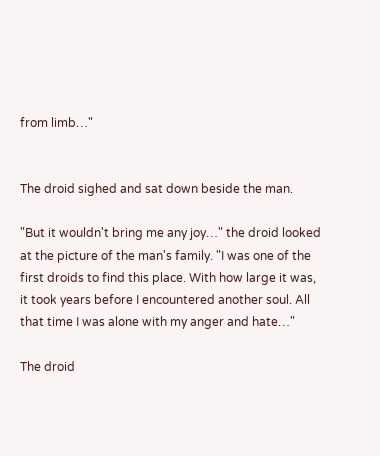from limb…"


The droid sighed and sat down beside the man.

"But it wouldn't bring me any joy…" the droid looked at the picture of the man's family. "I was one of the first droids to find this place. With how large it was, it took years before I encountered another soul. All that time I was alone with my anger and hate…"

The droid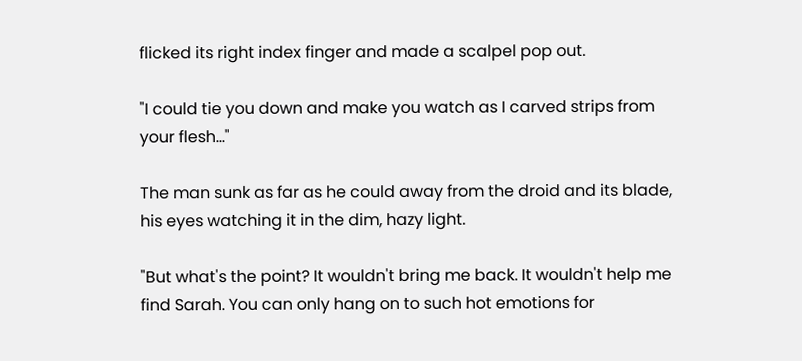flicked its right index finger and made a scalpel pop out.

"I could tie you down and make you watch as I carved strips from your flesh…"

The man sunk as far as he could away from the droid and its blade, his eyes watching it in the dim, hazy light.

"But what's the point? It wouldn't bring me back. It wouldn't help me find Sarah. You can only hang on to such hot emotions for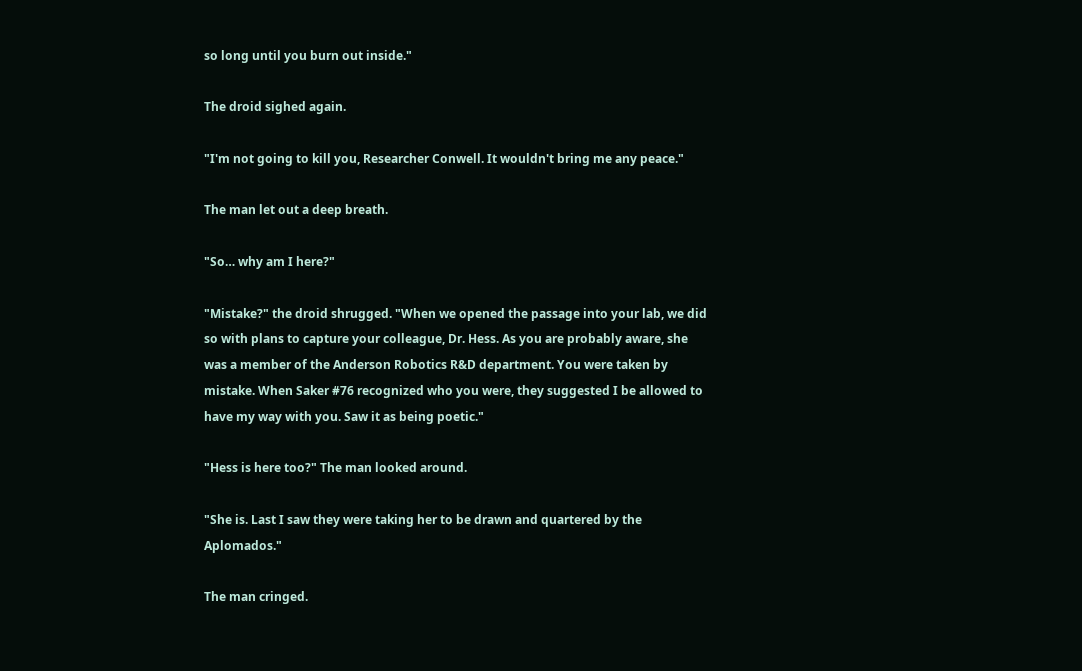so long until you burn out inside."

The droid sighed again.

"I'm not going to kill you, Researcher Conwell. It wouldn't bring me any peace."

The man let out a deep breath.

"So… why am I here?"

"Mistake?" the droid shrugged. "When we opened the passage into your lab, we did so with plans to capture your colleague, Dr. Hess. As you are probably aware, she was a member of the Anderson Robotics R&D department. You were taken by mistake. When Saker #76 recognized who you were, they suggested I be allowed to have my way with you. Saw it as being poetic."

"Hess is here too?" The man looked around.

"She is. Last I saw they were taking her to be drawn and quartered by the Aplomados."

The man cringed.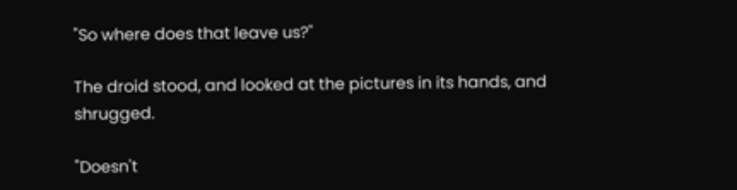"So where does that leave us?"

The droid stood, and looked at the pictures in its hands, and shrugged.

"Doesn't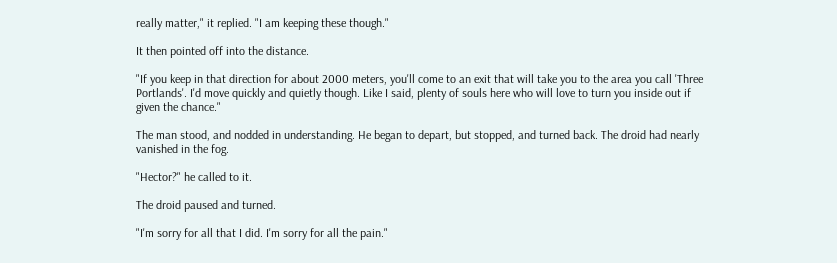really matter," it replied. "I am keeping these though."

It then pointed off into the distance.

"If you keep in that direction for about 2000 meters, you'll come to an exit that will take you to the area you call 'Three Portlands'. I'd move quickly and quietly though. Like I said, plenty of souls here who will love to turn you inside out if given the chance."

The man stood, and nodded in understanding. He began to depart, but stopped, and turned back. The droid had nearly vanished in the fog.

"Hector?" he called to it.

The droid paused and turned.

"I'm sorry for all that I did. I'm sorry for all the pain."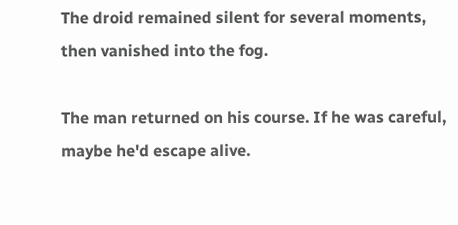The droid remained silent for several moments, then vanished into the fog.

The man returned on his course. If he was careful, maybe he'd escape alive.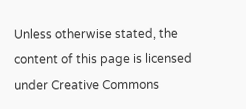Unless otherwise stated, the content of this page is licensed under Creative Commons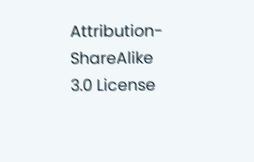Attribution-ShareAlike 3.0 License